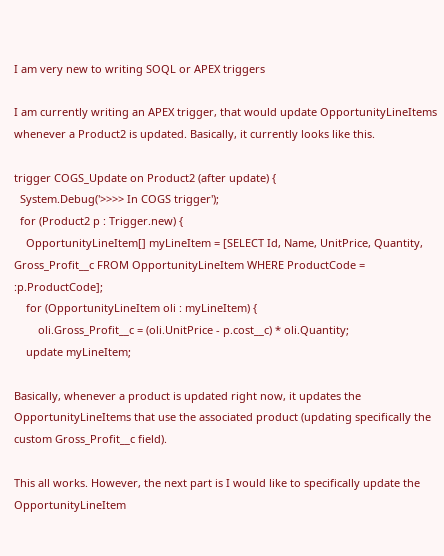I am very new to writing SOQL or APEX triggers

I am currently writing an APEX trigger, that would update OpportunityLineItems whenever a Product2 is updated. Basically, it currently looks like this.

trigger COGS_Update on Product2 (after update) {
  System.Debug('>>>> In COGS trigger');
  for (Product2 p : Trigger.new) {
    OpportunityLineItem[] myLineItem = [SELECT Id, Name, UnitPrice, Quantity, Gross_Profit__c FROM OpportunityLineItem WHERE ProductCode = :p.ProductCode];
    for (OpportunityLineItem oli : myLineItem) {
        oli.Gross_Profit__c = (oli.UnitPrice - p.cost__c) * oli.Quantity;
    update myLineItem;

Basically, whenever a product is updated right now, it updates the OpportunityLineItems that use the associated product (updating specifically the custom Gross_Profit__c field).

This all works. However, the next part is I would like to specifically update the OpportunityLineItem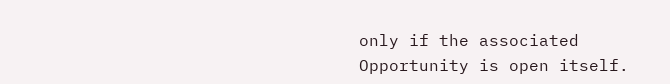only if the associated Opportunity is open itself.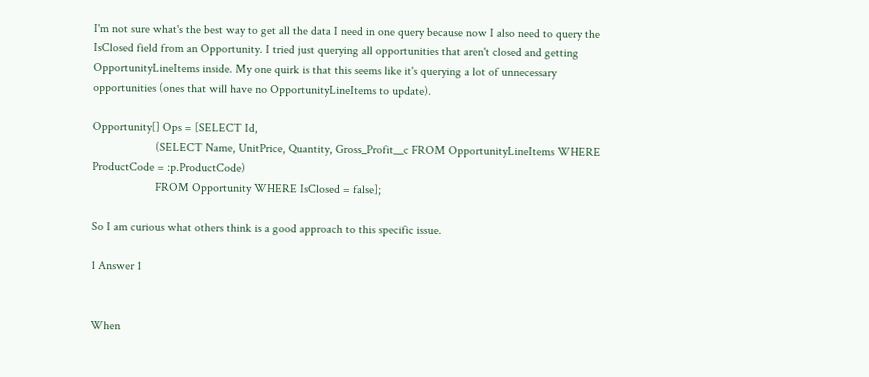I'm not sure what's the best way to get all the data I need in one query because now I also need to query the IsClosed field from an Opportunity. I tried just querying all opportunities that aren't closed and getting OpportunityLineItems inside. My one quirk is that this seems like it's querying a lot of unnecessary opportunities (ones that will have no OpportunityLineItems to update).

Opportunity[] Ops = [SELECT Id,
                     (SELECT Name, UnitPrice, Quantity, Gross_Profit__c FROM OpportunityLineItems WHERE ProductCode = :p.ProductCode)
                     FROM Opportunity WHERE IsClosed = false];

So I am curious what others think is a good approach to this specific issue.

1 Answer 1


When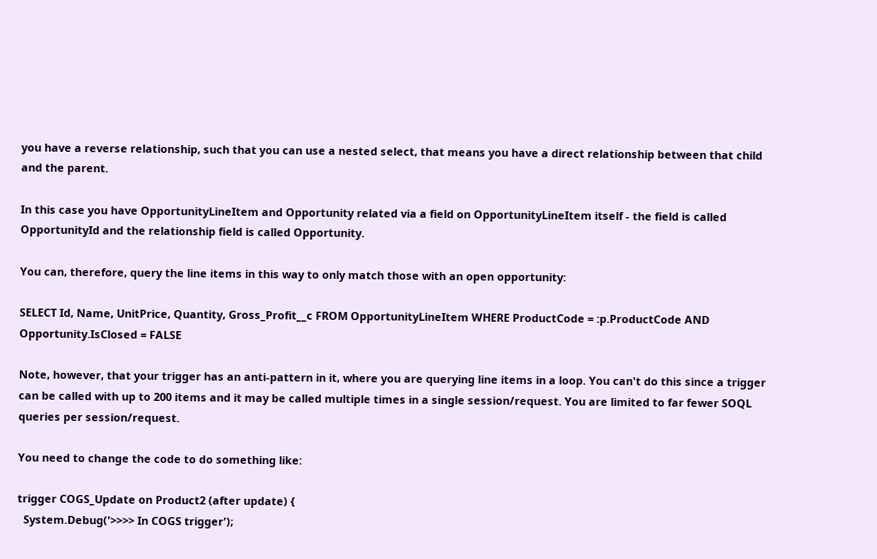you have a reverse relationship, such that you can use a nested select, that means you have a direct relationship between that child and the parent.

In this case you have OpportunityLineItem and Opportunity related via a field on OpportunityLineItem itself - the field is called OpportunityId and the relationship field is called Opportunity.

You can, therefore, query the line items in this way to only match those with an open opportunity:

SELECT Id, Name, UnitPrice, Quantity, Gross_Profit__c FROM OpportunityLineItem WHERE ProductCode = :p.ProductCode AND Opportunity.IsClosed = FALSE

Note, however, that your trigger has an anti-pattern in it, where you are querying line items in a loop. You can't do this since a trigger can be called with up to 200 items and it may be called multiple times in a single session/request. You are limited to far fewer SOQL queries per session/request.

You need to change the code to do something like:

trigger COGS_Update on Product2 (after update) {
  System.Debug('>>>> In COGS trigger');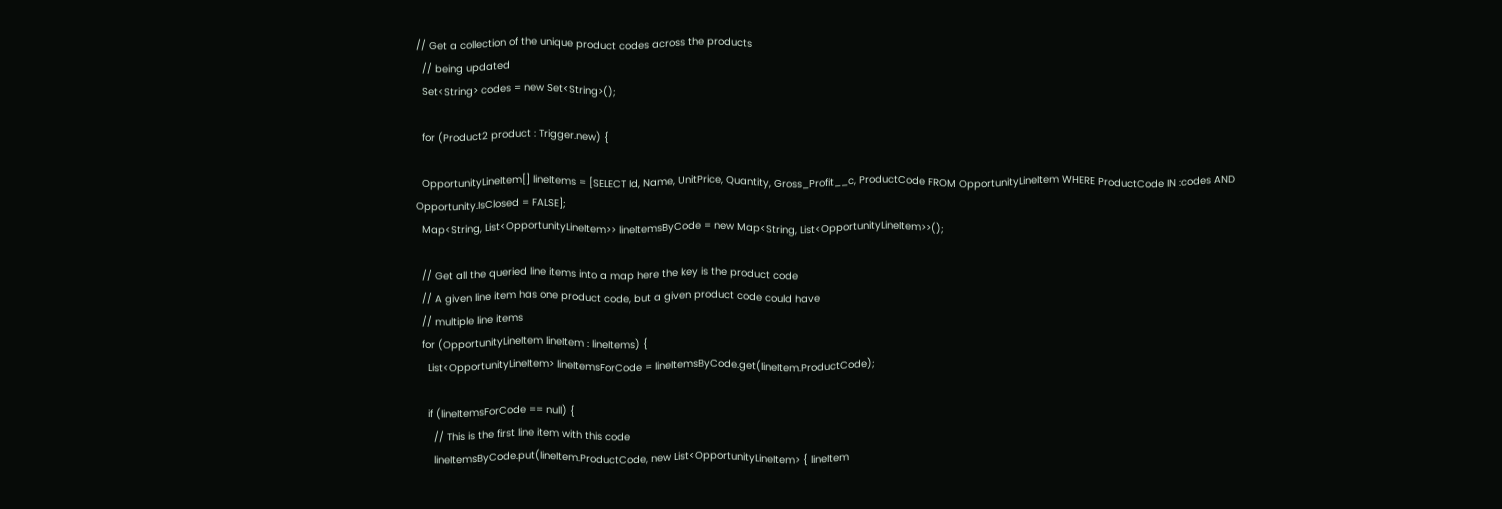// Get a collection of the unique product codes across the products
  // being updated
  Set<String> codes = new Set<String>();

  for (Product2 product : Trigger.new) {

  OpportunityLineItem[] lineItems = [SELECT Id, Name, UnitPrice, Quantity, Gross_Profit__c, ProductCode FROM OpportunityLineItem WHERE ProductCode IN :codes AND Opportunity.IsClosed = FALSE];
  Map<String, List<OpportunityLineItem>> lineItemsByCode = new Map<String, List<OpportunityLineItem>>();

  // Get all the queried line items into a map here the key is the product code
  // A given line item has one product code, but a given product code could have
  // multiple line items
  for (OpportunityLineItem lineItem : lineItems) {
    List<OpportunityLineItem> lineItemsForCode = lineItemsByCode.get(lineItem.ProductCode);

    if (lineItemsForCode == null) {
      // This is the first line item with this code
      lineItemsByCode.put(lineItem.ProductCode, new List<OpportunityLineItem> { lineItem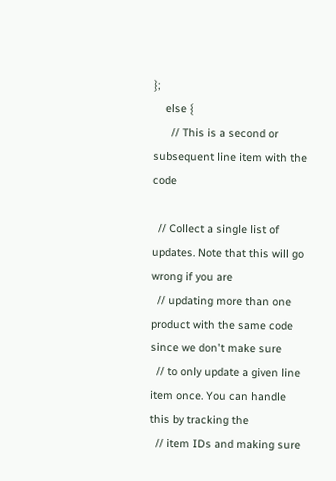};
    else {
      // This is a second or subsequent line item with the code

  // Collect a single list of updates. Note that this will go wrong if you are
  // updating more than one product with the same code since we don't make sure
  // to only update a given line item once. You can handle this by tracking the
  // item IDs and making sure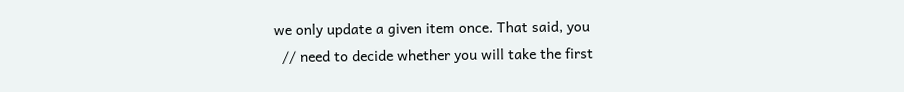we only update a given item once. That said, you
  // need to decide whether you will take the first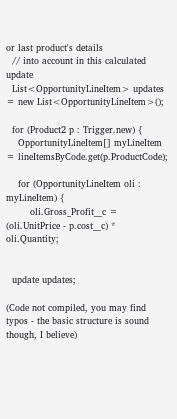or last product's details
  // into account in this calculated update
  List<OpportunityLineItem> updates = new List<OpportunityLineItem>();

  for (Product2 p : Trigger.new) {
    OpportunityLineItem[] myLineItem = lineItemsByCode.get(p.ProductCode);

    for (OpportunityLineItem oli : myLineItem) {
        oli.Gross_Profit__c = (oli.UnitPrice - p.cost__c) * oli.Quantity;


  update updates;

(Code not compiled, you may find typos - the basic structure is sound though, I believe)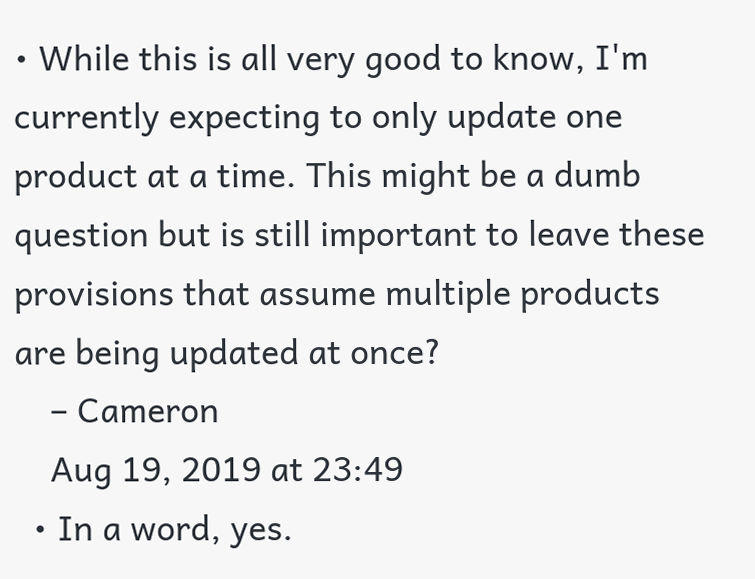• While this is all very good to know, I'm currently expecting to only update one product at a time. This might be a dumb question but is still important to leave these provisions that assume multiple products are being updated at once?
    – Cameron
    Aug 19, 2019 at 23:49
  • In a word, yes.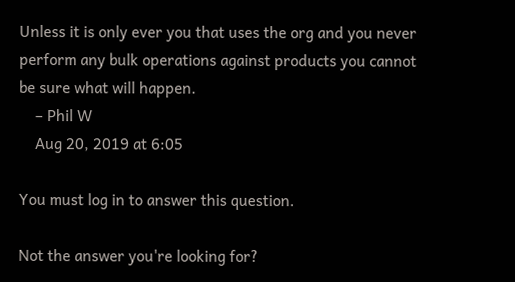Unless it is only ever you that uses the org and you never perform any bulk operations against products you cannot be sure what will happen.
    – Phil W
    Aug 20, 2019 at 6:05

You must log in to answer this question.

Not the answer you're looking for?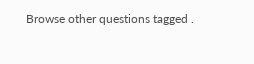Browse other questions tagged .